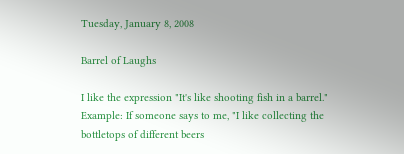Tuesday, January 8, 2008

Barrel of Laughs

I like the expression "It's like shooting fish in a barrel." Example: If someone says to me, "I like collecting the bottletops of different beers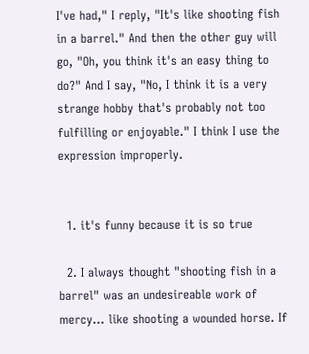I've had," I reply, "It's like shooting fish in a barrel." And then the other guy will go, "Oh, you think it's an easy thing to do?" And I say, "No, I think it is a very strange hobby that's probably not too fulfilling or enjoyable." I think I use the expression improperly.


  1. it's funny because it is so true

  2. I always thought "shooting fish in a barrel" was an undesireable work of mercy... like shooting a wounded horse. If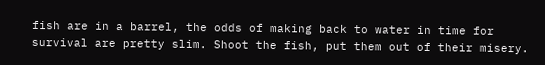fish are in a barrel, the odds of making back to water in time for survival are pretty slim. Shoot the fish, put them out of their misery.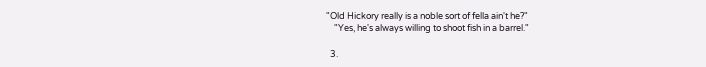"Old Hickory really is a noble sort of fella ain't he?"
    "Yes, he's always willing to shoot fish in a barrel."

  3.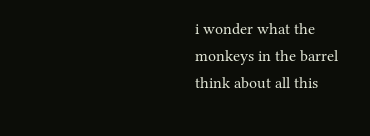i wonder what the monkeys in the barrel think about all this